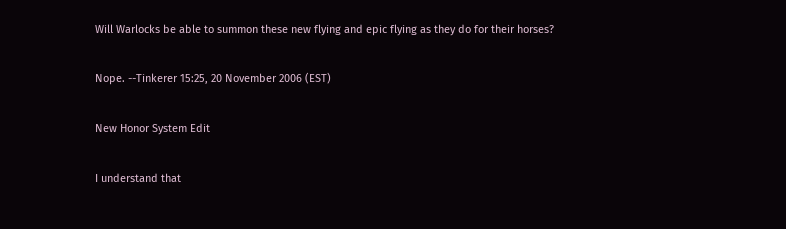Will Warlocks be able to summon these new flying and epic flying as they do for their horses?

Nope. --Tinkerer 15:25, 20 November 2006 (EST)

New Honor System Edit

I understand that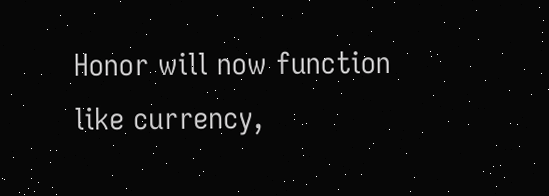Honor will now function like currency,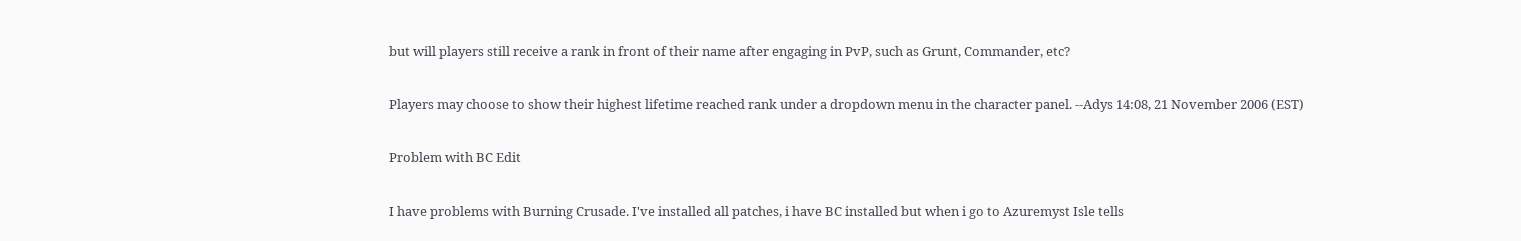but will players still receive a rank in front of their name after engaging in PvP, such as Grunt, Commander, etc?

Players may choose to show their highest lifetime reached rank under a dropdown menu in the character panel. --Adys 14:08, 21 November 2006 (EST)

Problem with BC Edit

I have problems with Burning Crusade. I've installed all patches, i have BC installed but when i go to Azuremyst Isle tells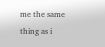me the same thing as i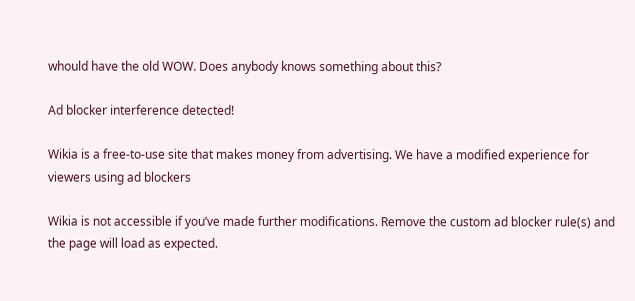whould have the old WOW. Does anybody knows something about this?

Ad blocker interference detected!

Wikia is a free-to-use site that makes money from advertising. We have a modified experience for viewers using ad blockers

Wikia is not accessible if you’ve made further modifications. Remove the custom ad blocker rule(s) and the page will load as expected.